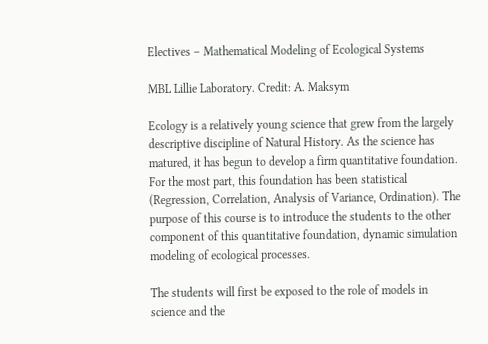Electives – Mathematical Modeling of Ecological Systems

MBL Lillie Laboratory. Credit: A. Maksym

Ecology is a relatively young science that grew from the largely descriptive discipline of Natural History. As the science has matured, it has begun to develop a firm quantitative foundation. For the most part, this foundation has been statistical (Regression, Correlation, Analysis of Variance, Ordination). The purpose of this course is to introduce the students to the other component of this quantitative foundation, dynamic simulation modeling of ecological processes.

The students will first be exposed to the role of models in science and the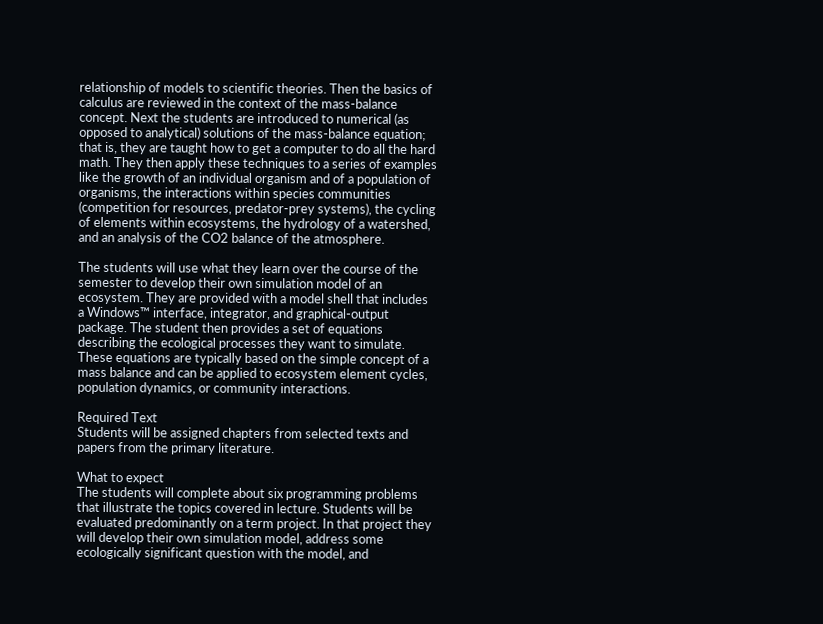relationship of models to scientific theories. Then the basics of calculus are reviewed in the context of the mass-balance concept. Next the students are introduced to numerical (as opposed to analytical) solutions of the mass-balance equation; that is, they are taught how to get a computer to do all the hard math. They then apply these techniques to a series of examples like the growth of an individual organism and of a population of organisms, the interactions within species communities (competition for resources, predator-prey systems), the cycling of elements within ecosystems, the hydrology of a watershed, and an analysis of the CO2 balance of the atmosphere.

The students will use what they learn over the course of the semester to develop their own simulation model of an ecosystem. They are provided with a model shell that includes a Windows™ interface, integrator, and graphical-output package. The student then provides a set of equations describing the ecological processes they want to simulate. These equations are typically based on the simple concept of a mass balance and can be applied to ecosystem element cycles, population dynamics, or community interactions.

Required Text
Students will be assigned chapters from selected texts and papers from the primary literature.

What to expect
The students will complete about six programming problems that illustrate the topics covered in lecture. Students will be evaluated predominantly on a term project. In that project they will develop their own simulation model, address some ecologically significant question with the model, and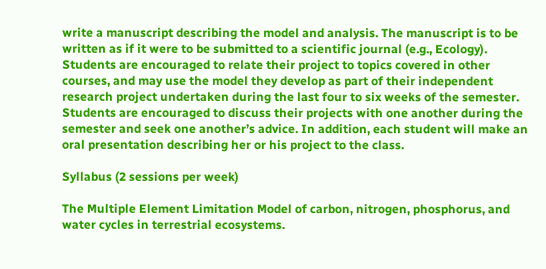write a manuscript describing the model and analysis. The manuscript is to be written as if it were to be submitted to a scientific journal (e.g., Ecology). Students are encouraged to relate their project to topics covered in other courses, and may use the model they develop as part of their independent research project undertaken during the last four to six weeks of the semester. Students are encouraged to discuss their projects with one another during the semester and seek one another’s advice. In addition, each student will make an oral presentation describing her or his project to the class.

Syllabus (2 sessions per week)

The Multiple Element Limitation Model of carbon, nitrogen, phosphorus, and water cycles in terrestrial ecosystems.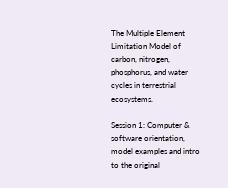The Multiple Element Limitation Model of carbon, nitrogen, phosphorus, and water cycles in terrestrial ecosystems.

Session 1: Computer & software orientation, model examples and intro to the original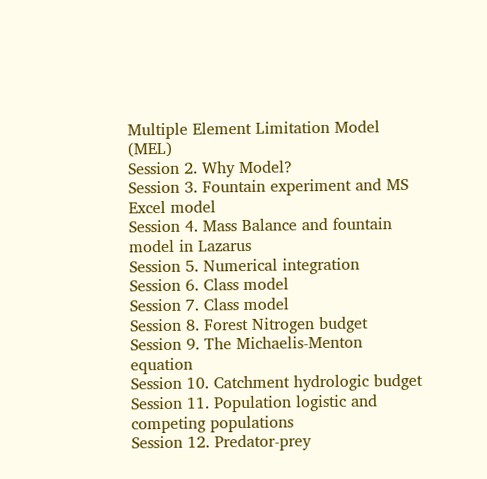Multiple Element Limitation Model (MEL)
Session 2. Why Model?
Session 3. Fountain experiment and MS Excel model
Session 4. Mass Balance and fountain model in Lazarus
Session 5. Numerical integration
Session 6. Class model
Session 7. Class model
Session 8. Forest Nitrogen budget
Session 9. The Michaelis-Menton equation
Session 10. Catchment hydrologic budget
Session 11. Population logistic and competing populations
Session 12. Predator-prey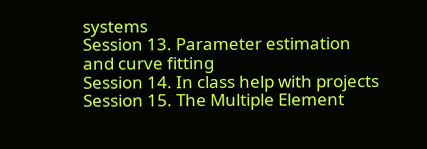systems
Session 13. Parameter estimation and curve fitting
Session 14. In class help with projects
Session 15. The Multiple Element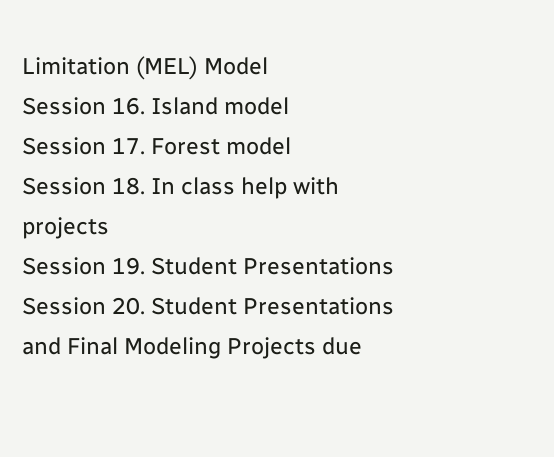Limitation (MEL) Model
Session 16. Island model
Session 17. Forest model
Session 18. In class help with projects
Session 19. Student Presentations
Session 20. Student Presentations and Final Modeling Projects due